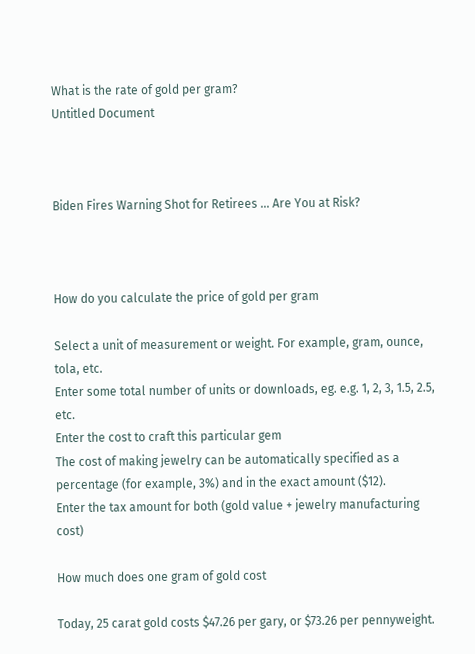What is the rate of gold per gram?
Untitled Document



Biden Fires Warning Shot for Retirees ... Are You at Risk?



How do you calculate the price of gold per gram

Select a unit of measurement or weight. For example, gram, ounce, tola, etc.
Enter some total number of units or downloads, eg. e.g. 1, 2, 3, 1.5, 2.5, etc.
Enter the cost to craft this particular gem
The cost of making jewelry can be automatically specified as a percentage (for example, 3%) and in the exact amount ($12).
Enter the tax amount for both (gold value + jewelry manufacturing cost)

How much does one gram of gold cost

Today, 25 carat gold costs $47.26 per gary, or $73.26 per pennyweight.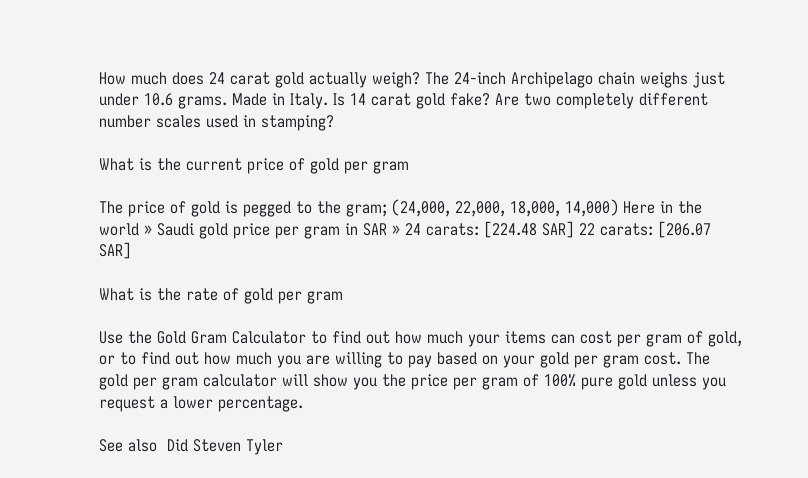How much does 24 carat gold actually weigh? The 24-inch Archipelago chain weighs just under 10.6 grams. Made in Italy. Is 14 carat gold fake? Are two completely different number scales used in stamping?

What is the current price of gold per gram

The price of gold is pegged to the gram; (24,000, 22,000, 18,000, 14,000) Here in the world » Saudi gold price per gram in SAR » 24 carats: [224.48 SAR] 22 carats: [206.07 SAR]

What is the rate of gold per gram

Use the Gold Gram Calculator to find out how much your items can cost per gram of gold, or to find out how much you are willing to pay based on your gold per gram cost. The gold per gram calculator will show you the price per gram of 100% pure gold unless you request a lower percentage.

See also  Did Steven Tyler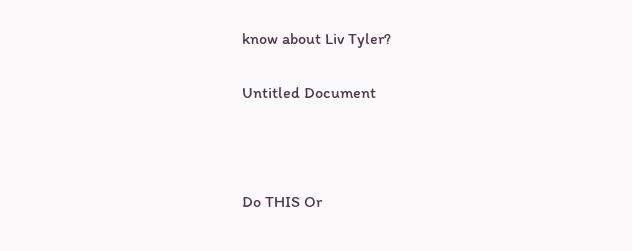know about Liv Tyler?

Untitled Document



Do THIS Or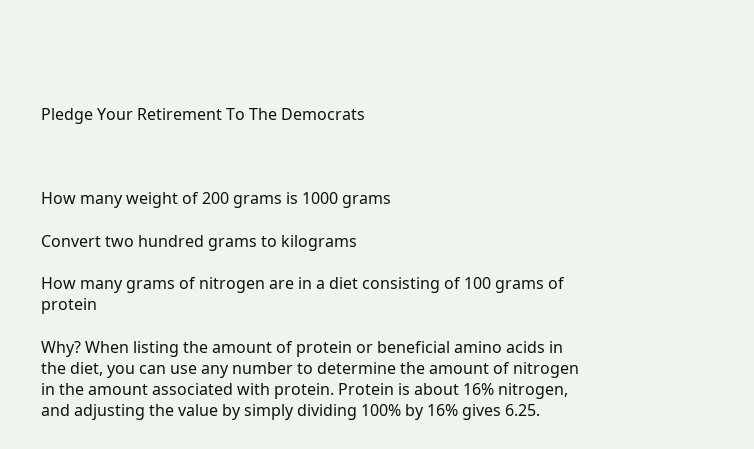Pledge Your Retirement To The Democrats



How many weight of 200 grams is 1000 grams

Convert two hundred grams to kilograms

How many grams of nitrogen are in a diet consisting of 100 grams of protein

Why? When listing the amount of protein or beneficial amino acids in the diet, you can use any number to determine the amount of nitrogen in the amount associated with protein. Protein is about 16% nitrogen, and adjusting the value by simply dividing 100% by 16% gives 6.25.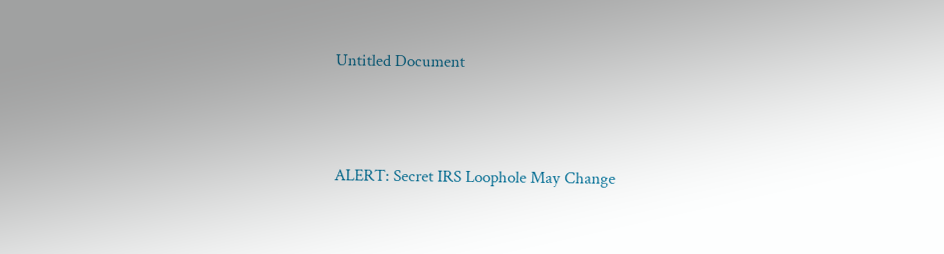Untitled Document



ALERT: Secret IRS Loophole May Change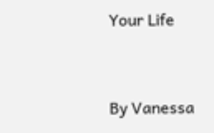Your Life



By Vanessa